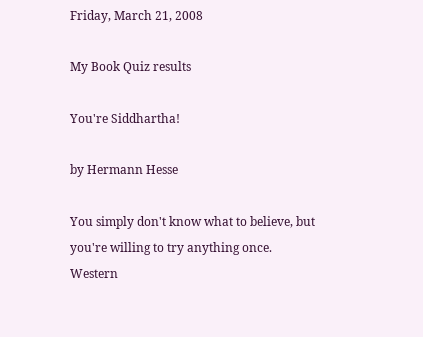Friday, March 21, 2008

My Book Quiz results

You're Siddhartha!

by Hermann Hesse

You simply don't know what to believe, but you're willing to try anything once. Western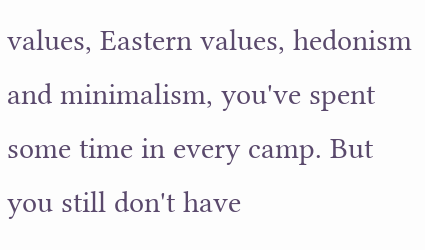values, Eastern values, hedonism and minimalism, you've spent some time in every camp. But you still don't have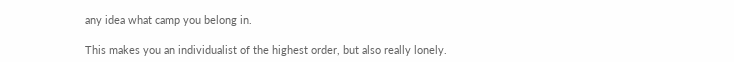any idea what camp you belong in.

This makes you an individualist of the highest order, but also really lonely.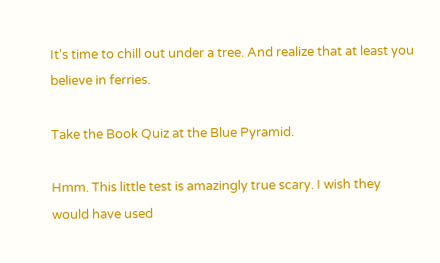It's time to chill out under a tree. And realize that at least you believe in ferries.

Take the Book Quiz at the Blue Pyramid.

Hmm. This little test is amazingly true scary. I wish they would have used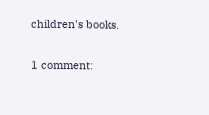children's books.

1 comment: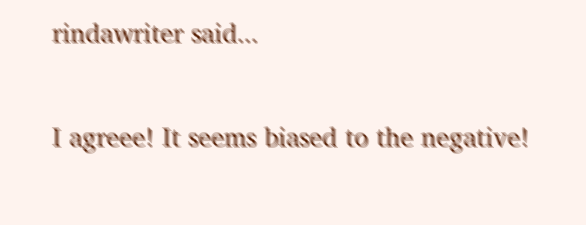rindawriter said...

I agreee! It seems biased to the negative!